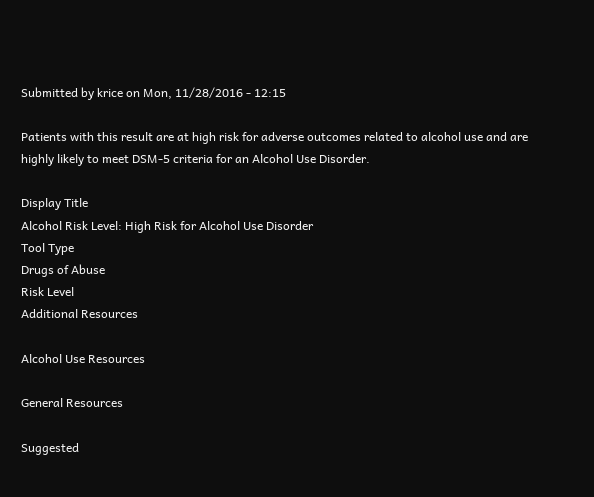Submitted by krice on Mon, 11/28/2016 - 12:15

Patients with this result are at high risk for adverse outcomes related to alcohol use and are highly likely to meet DSM-5 criteria for an Alcohol Use Disorder.

Display Title
Alcohol Risk Level: High Risk for Alcohol Use Disorder
Tool Type
Drugs of Abuse
Risk Level
Additional Resources

Alcohol Use Resources

General Resources

Suggested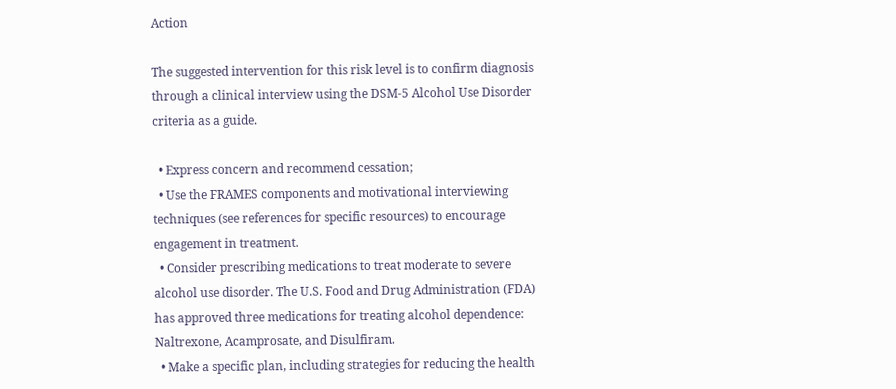Action

The suggested intervention for this risk level is to confirm diagnosis through a clinical interview using the DSM-5 Alcohol Use Disorder criteria as a guide.

  • Express concern and recommend cessation;
  • Use the FRAMES components and motivational interviewing techniques (see references for specific resources) to encourage engagement in treatment.
  • Consider prescribing medications to treat moderate to severe alcohol use disorder. The U.S. Food and Drug Administration (FDA) has approved three medications for treating alcohol dependence: Naltrexone, Acamprosate, and Disulfiram.
  • Make a specific plan, including strategies for reducing the health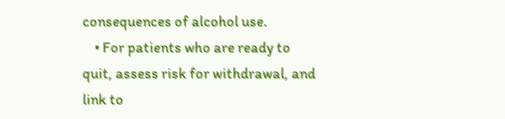consequences of alcohol use.
    • For patients who are ready to quit, assess risk for withdrawal, and link to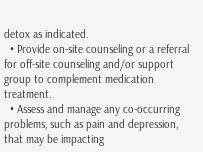detox as indicated.
  • Provide on-site counseling or a referral for off-site counseling and/or support group to complement medication treatment.
  • Assess and manage any co-occurring problems, such as pain and depression, that may be impacting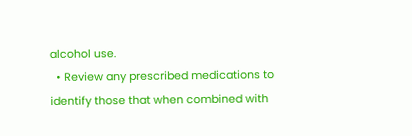alcohol use.
  • Review any prescribed medications to identify those that when combined with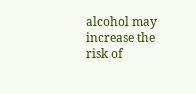alcohol may increase the risk of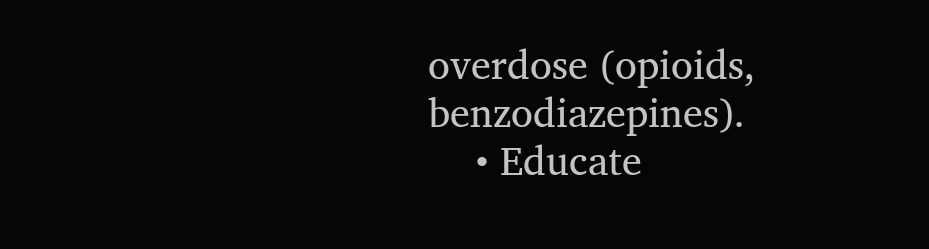overdose (opioids, benzodiazepines).
    • Educate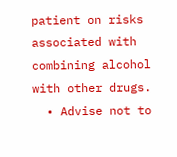patient on risks associated with combining alcohol with other drugs.
  • Advise not to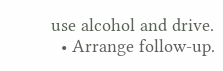use alcohol and drive.
  • Arrange follow-up.